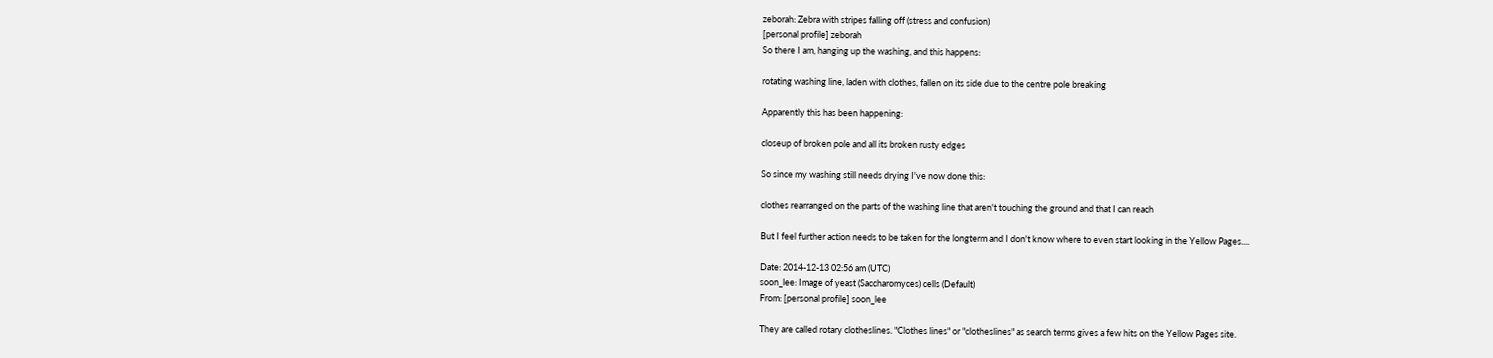zeborah: Zebra with stripes falling off (stress and confusion)
[personal profile] zeborah
So there I am, hanging up the washing, and this happens:

rotating washing line, laden with clothes, fallen on its side due to the centre pole breaking

Apparently this has been happening:

closeup of broken pole and all its broken rusty edges

So since my washing still needs drying I've now done this:

clothes rearranged on the parts of the washing line that aren't touching the ground and that I can reach

But I feel further action needs to be taken for the longterm and I don't know where to even start looking in the Yellow Pages....

Date: 2014-12-13 02:56 am (UTC)
soon_lee: Image of yeast (Saccharomyces) cells (Default)
From: [personal profile] soon_lee

They are called rotary clotheslines. "Clothes lines" or "clotheslines" as search terms gives a few hits on the Yellow Pages site.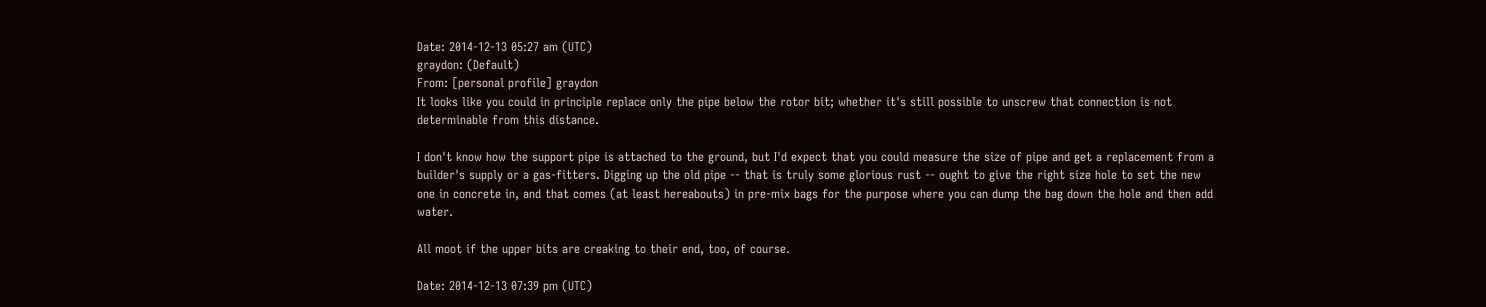Date: 2014-12-13 05:27 am (UTC)
graydon: (Default)
From: [personal profile] graydon
It looks like you could in principle replace only the pipe below the rotor bit; whether it's still possible to unscrew that connection is not determinable from this distance.

I don't know how the support pipe is attached to the ground, but I'd expect that you could measure the size of pipe and get a replacement from a builder's supply or a gas-fitters. Digging up the old pipe -- that is truly some glorious rust -- ought to give the right size hole to set the new one in concrete in, and that comes (at least hereabouts) in pre-mix bags for the purpose where you can dump the bag down the hole and then add water.

All moot if the upper bits are creaking to their end, too, of course.

Date: 2014-12-13 07:39 pm (UTC)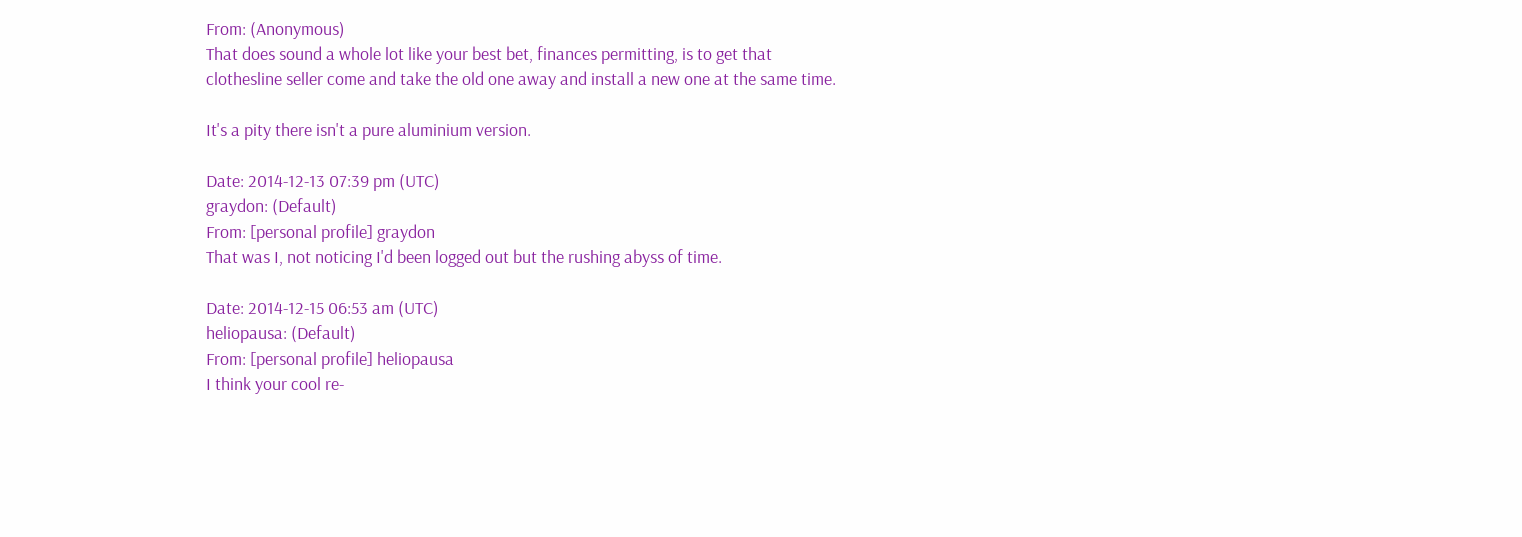From: (Anonymous)
That does sound a whole lot like your best bet, finances permitting, is to get that clothesline seller come and take the old one away and install a new one at the same time.

It's a pity there isn't a pure aluminium version.

Date: 2014-12-13 07:39 pm (UTC)
graydon: (Default)
From: [personal profile] graydon
That was I, not noticing I'd been logged out but the rushing abyss of time.

Date: 2014-12-15 06:53 am (UTC)
heliopausa: (Default)
From: [personal profile] heliopausa
I think your cool re-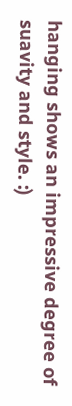hanging shows an impressive degree of suavity and style. :)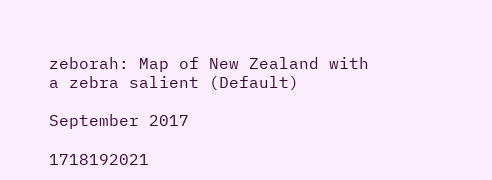zeborah: Map of New Zealand with a zebra salient (Default)

September 2017

1718192021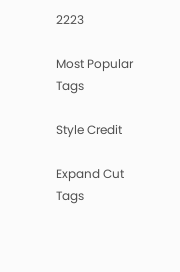2223

Most Popular Tags

Style Credit

Expand Cut Tags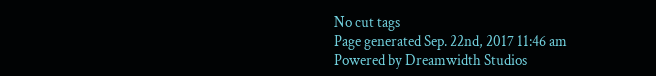No cut tags
Page generated Sep. 22nd, 2017 11:46 am
Powered by Dreamwidth Studios